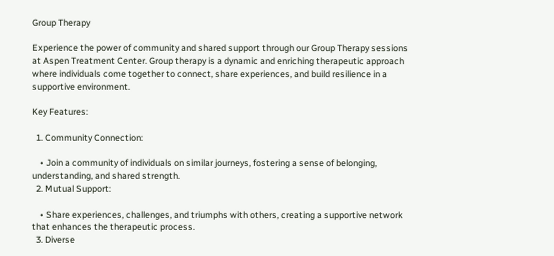Group Therapy

Experience the power of community and shared support through our Group Therapy sessions at Aspen Treatment Center. Group therapy is a dynamic and enriching therapeutic approach where individuals come together to connect, share experiences, and build resilience in a supportive environment.

Key Features:

  1. Community Connection:

    • Join a community of individuals on similar journeys, fostering a sense of belonging, understanding, and shared strength.
  2. Mutual Support:

    • Share experiences, challenges, and triumphs with others, creating a supportive network that enhances the therapeutic process.
  3. Diverse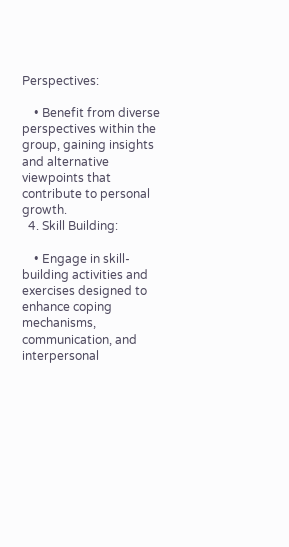Perspectives:

    • Benefit from diverse perspectives within the group, gaining insights and alternative viewpoints that contribute to personal growth.
  4. Skill Building:

    • Engage in skill-building activities and exercises designed to enhance coping mechanisms, communication, and interpersonal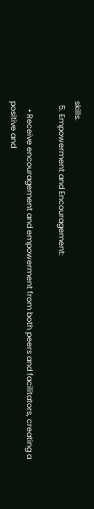skills.
  5. Empowerment and Encouragement:

    • Receive encouragement and empowerment from both peers and facilitators, creating a positive and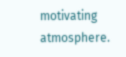motivating atmosphere.